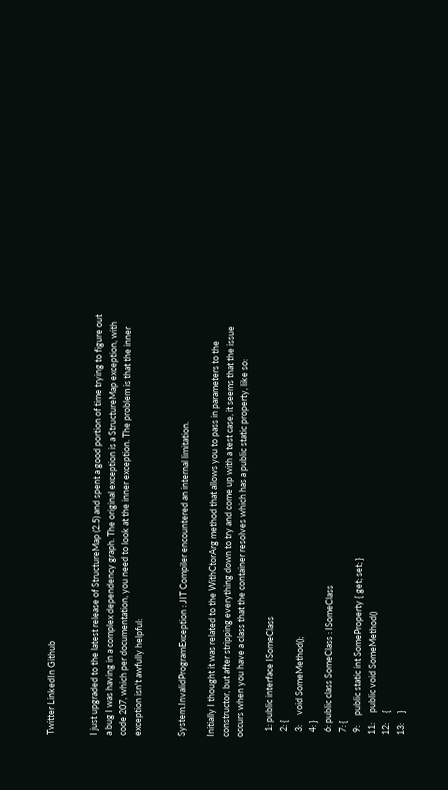Twitter LinkedIn Github


I just upgraded to the latest release of StructureMap (2.5) and spent a good portion of time trying to figure out a bug I was having in a complex dependency graph. The original exception is a StructureMap exception, with code 207, which per documentation, you need to look at the inner exception. The problem is that the inner exception isn't awfully helpful:


System.InvalidProgramException : JIT Compiler encountered an internal limitation.

Initially I thought it was related to the WithCtorArg method that allows you to pass in parameters to the constructor, but after stripping everything down to try and come up with a test case, it seems that the issue occurs when you have a class that the container resolves which has a public static property, like so:

   1: public interface ISomeClass
   2: {
   3:     void SomeMethod();
   4: }
   6: public class SomeClass : ISomeClass
   7: {
   9:     public static int SomeProperty { get; set; }
  11:     public void SomeMethod()
  12:     {
  13:     }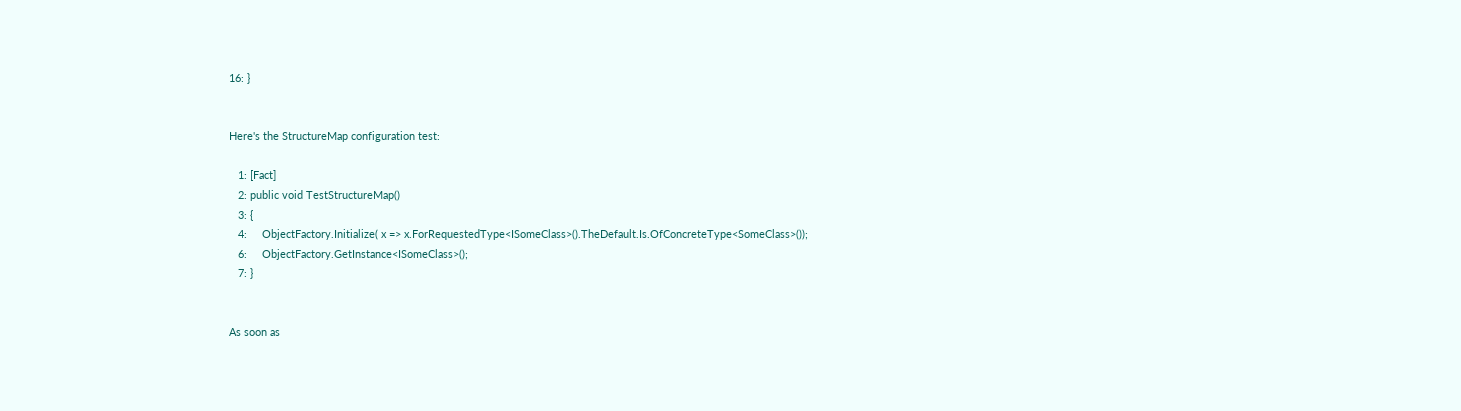16: }


Here's the StructureMap configuration test:

   1: [Fact]
   2: public void TestStructureMap()
   3: {
   4:     ObjectFactory.Initialize( x => x.ForRequestedType<ISomeClass>().TheDefault.Is.OfConcreteType<SomeClass>());
   6:     ObjectFactory.GetInstance<ISomeClass>();
   7: }


As soon as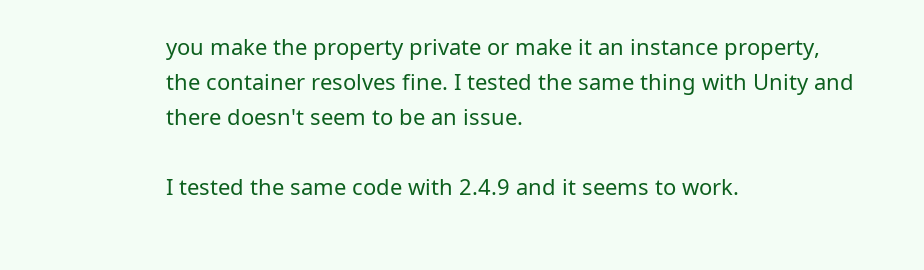you make the property private or make it an instance property, the container resolves fine. I tested the same thing with Unity and there doesn't seem to be an issue.

I tested the same code with 2.4.9 and it seems to work.